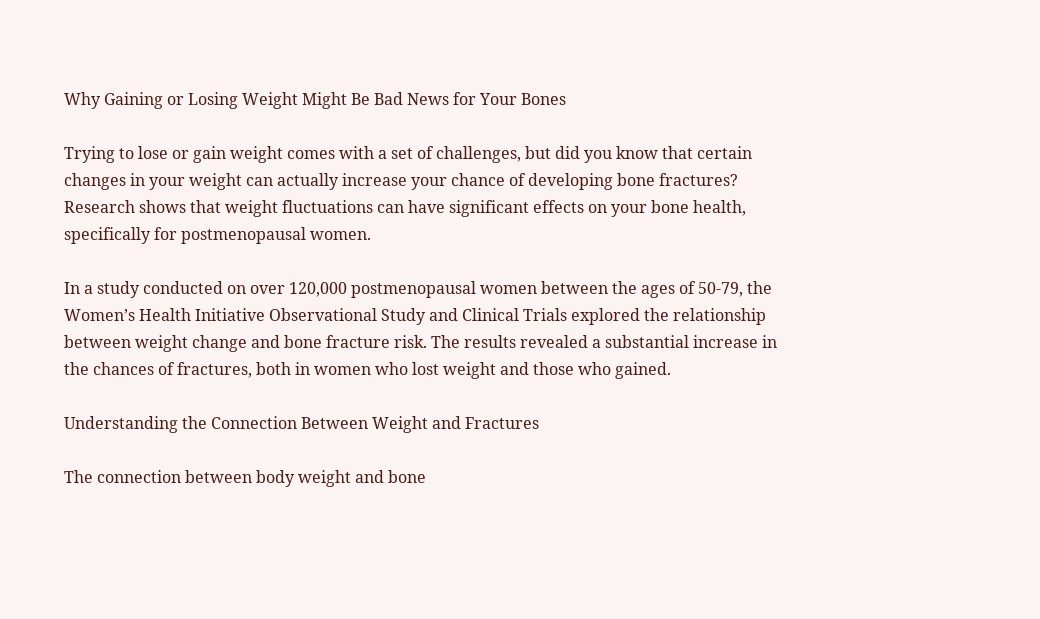Why Gaining or Losing Weight Might Be Bad News for Your Bones

Trying to lose or gain weight comes with a set of challenges, but did you know that certain changes in your weight can actually increase your chance of developing bone fractures? Research shows that weight fluctuations can have significant effects on your bone health, specifically for postmenopausal women.

In a study conducted on over 120,000 postmenopausal women between the ages of 50-79, the Women’s Health Initiative Observational Study and Clinical Trials explored the relationship between weight change and bone fracture risk. The results revealed a substantial increase in the chances of fractures, both in women who lost weight and those who gained.

Understanding the Connection Between Weight and Fractures

The connection between body weight and bone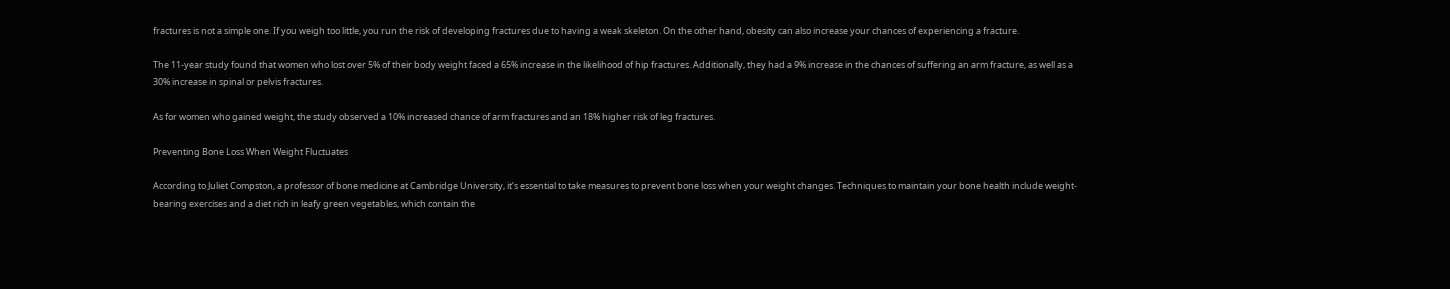fractures is not a simple one. If you weigh too little, you run the risk of developing fractures due to having a weak skeleton. On the other hand, obesity can also increase your chances of experiencing a fracture.

The 11-year study found that women who lost over 5% of their body weight faced a 65% increase in the likelihood of hip fractures. Additionally, they had a 9% increase in the chances of suffering an arm fracture, as well as a 30% increase in spinal or pelvis fractures.

As for women who gained weight, the study observed a 10% increased chance of arm fractures and an 18% higher risk of leg fractures.

Preventing Bone Loss When Weight Fluctuates

According to Juliet Compston, a professor of bone medicine at Cambridge University, it’s essential to take measures to prevent bone loss when your weight changes. Techniques to maintain your bone health include weight-bearing exercises and a diet rich in leafy green vegetables, which contain the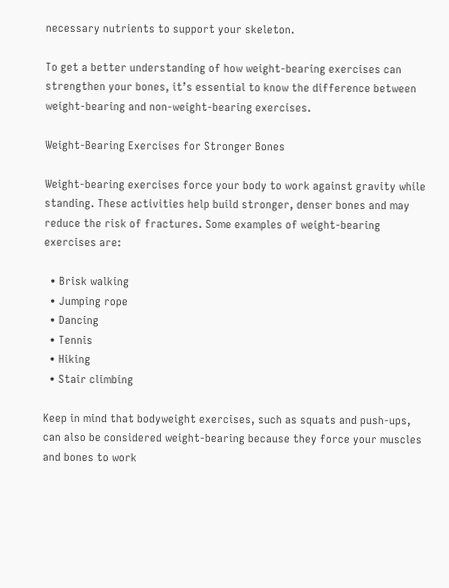necessary nutrients to support your skeleton.

To get a better understanding of how weight-bearing exercises can strengthen your bones, it’s essential to know the difference between weight-bearing and non-weight-bearing exercises.

Weight-Bearing Exercises for Stronger Bones

Weight-bearing exercises force your body to work against gravity while standing. These activities help build stronger, denser bones and may reduce the risk of fractures. Some examples of weight-bearing exercises are:

  • Brisk walking
  • Jumping rope
  • Dancing
  • Tennis
  • Hiking
  • Stair climbing

Keep in mind that bodyweight exercises, such as squats and push-ups, can also be considered weight-bearing because they force your muscles and bones to work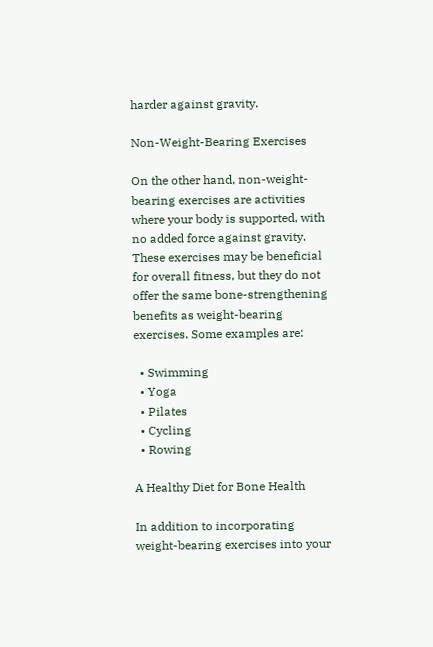harder against gravity.

Non-Weight-Bearing Exercises

On the other hand, non-weight-bearing exercises are activities where your body is supported, with no added force against gravity. These exercises may be beneficial for overall fitness, but they do not offer the same bone-strengthening benefits as weight-bearing exercises. Some examples are:

  • Swimming
  • Yoga
  • Pilates
  • Cycling
  • Rowing

A Healthy Diet for Bone Health

In addition to incorporating weight-bearing exercises into your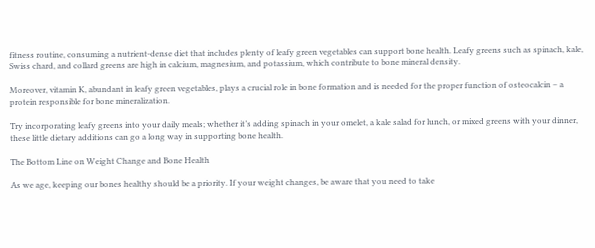fitness routine, consuming a nutrient-dense diet that includes plenty of leafy green vegetables can support bone health. Leafy greens such as spinach, kale, Swiss chard, and collard greens are high in calcium, magnesium, and potassium, which contribute to bone mineral density.

Moreover, vitamin K, abundant in leafy green vegetables, plays a crucial role in bone formation and is needed for the proper function of osteocalcin – a protein responsible for bone mineralization.

Try incorporating leafy greens into your daily meals; whether it’s adding spinach in your omelet, a kale salad for lunch, or mixed greens with your dinner, these little dietary additions can go a long way in supporting bone health.

The Bottom Line on Weight Change and Bone Health

As we age, keeping our bones healthy should be a priority. If your weight changes, be aware that you need to take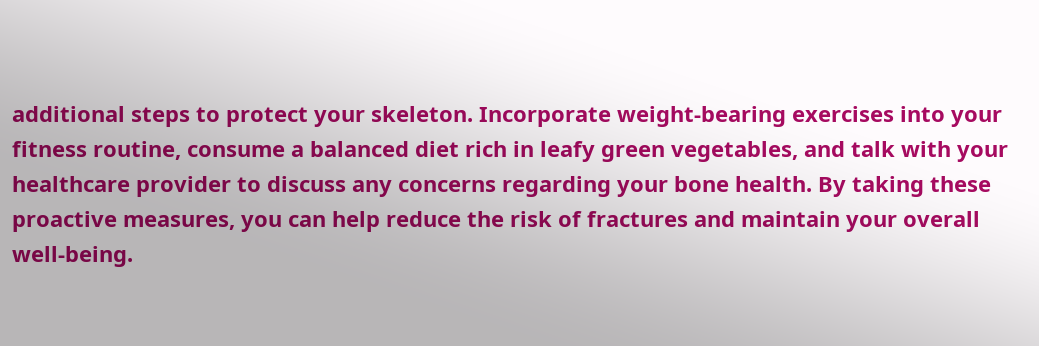additional steps to protect your skeleton. Incorporate weight-bearing exercises into your fitness routine, consume a balanced diet rich in leafy green vegetables, and talk with your healthcare provider to discuss any concerns regarding your bone health. By taking these proactive measures, you can help reduce the risk of fractures and maintain your overall well-being.